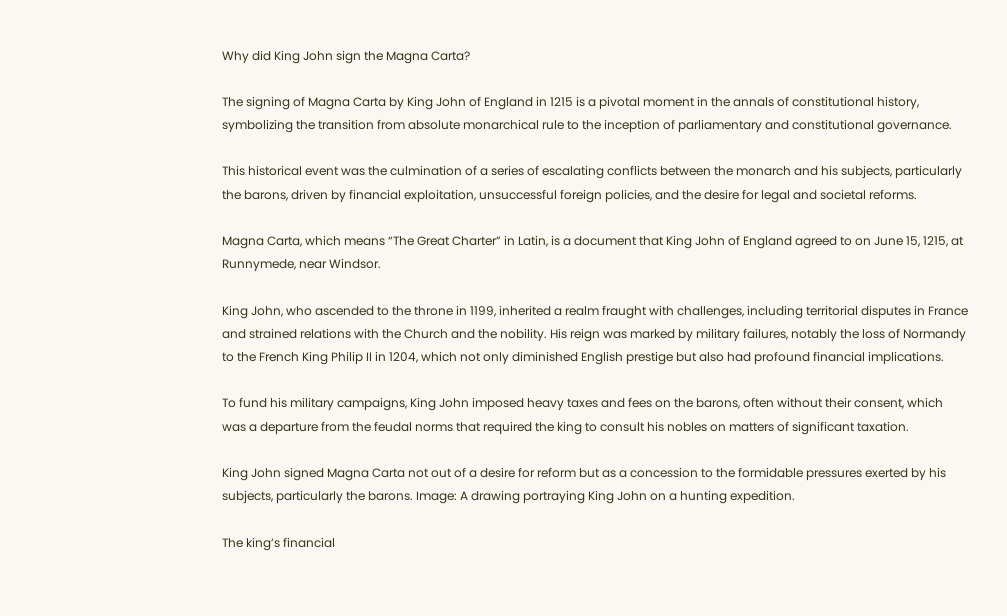Why did King John sign the Magna Carta?

The signing of Magna Carta by King John of England in 1215 is a pivotal moment in the annals of constitutional history, symbolizing the transition from absolute monarchical rule to the inception of parliamentary and constitutional governance.

This historical event was the culmination of a series of escalating conflicts between the monarch and his subjects, particularly the barons, driven by financial exploitation, unsuccessful foreign policies, and the desire for legal and societal reforms.

Magna Carta, which means “The Great Charter” in Latin, is a document that King John of England agreed to on June 15, 1215, at Runnymede, near Windsor.

King John, who ascended to the throne in 1199, inherited a realm fraught with challenges, including territorial disputes in France and strained relations with the Church and the nobility. His reign was marked by military failures, notably the loss of Normandy to the French King Philip II in 1204, which not only diminished English prestige but also had profound financial implications.

To fund his military campaigns, King John imposed heavy taxes and fees on the barons, often without their consent, which was a departure from the feudal norms that required the king to consult his nobles on matters of significant taxation.

King John signed Magna Carta not out of a desire for reform but as a concession to the formidable pressures exerted by his subjects, particularly the barons. Image: A drawing portraying King John on a hunting expedition.

The king’s financial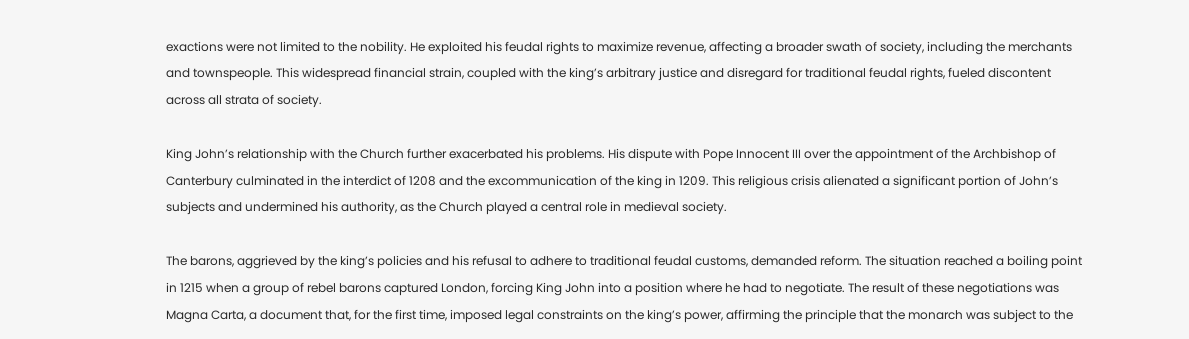exactions were not limited to the nobility. He exploited his feudal rights to maximize revenue, affecting a broader swath of society, including the merchants and townspeople. This widespread financial strain, coupled with the king’s arbitrary justice and disregard for traditional feudal rights, fueled discontent across all strata of society.

King John’s relationship with the Church further exacerbated his problems. His dispute with Pope Innocent III over the appointment of the Archbishop of Canterbury culminated in the interdict of 1208 and the excommunication of the king in 1209. This religious crisis alienated a significant portion of John’s subjects and undermined his authority, as the Church played a central role in medieval society.

The barons, aggrieved by the king’s policies and his refusal to adhere to traditional feudal customs, demanded reform. The situation reached a boiling point in 1215 when a group of rebel barons captured London, forcing King John into a position where he had to negotiate. The result of these negotiations was Magna Carta, a document that, for the first time, imposed legal constraints on the king’s power, affirming the principle that the monarch was subject to the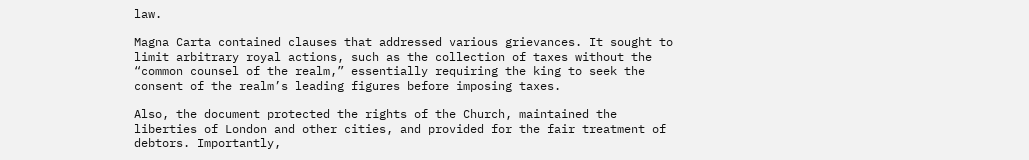law.

Magna Carta contained clauses that addressed various grievances. It sought to limit arbitrary royal actions, such as the collection of taxes without the “common counsel of the realm,” essentially requiring the king to seek the consent of the realm’s leading figures before imposing taxes.

Also, the document protected the rights of the Church, maintained the liberties of London and other cities, and provided for the fair treatment of debtors. Importantly,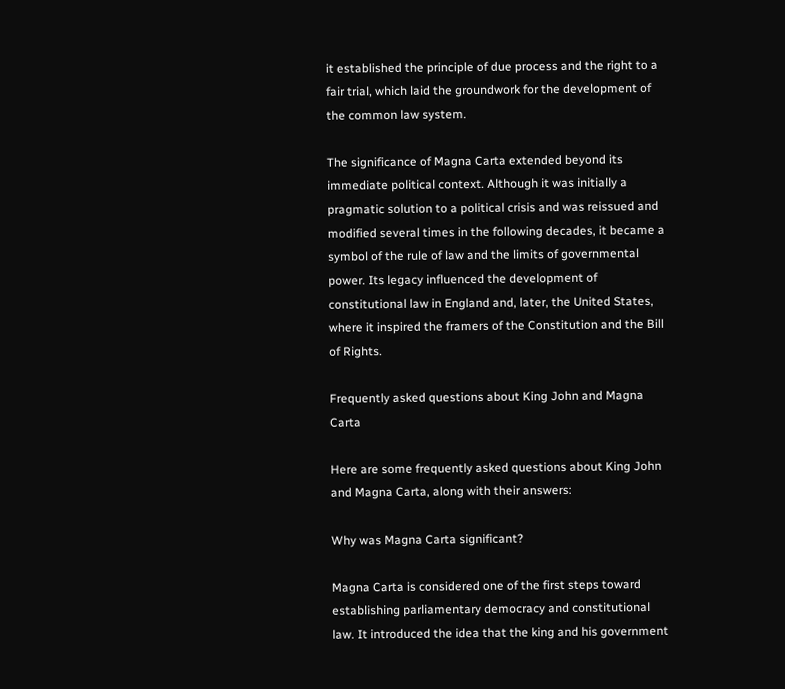it established the principle of due process and the right to a fair trial, which laid the groundwork for the development of the common law system.

The significance of Magna Carta extended beyond its immediate political context. Although it was initially a pragmatic solution to a political crisis and was reissued and modified several times in the following decades, it became a symbol of the rule of law and the limits of governmental power. Its legacy influenced the development of constitutional law in England and, later, the United States, where it inspired the framers of the Constitution and the Bill of Rights.

Frequently asked questions about King John and Magna Carta

Here are some frequently asked questions about King John and Magna Carta, along with their answers:

Why was Magna Carta significant?

Magna Carta is considered one of the first steps toward establishing parliamentary democracy and constitutional law. It introduced the idea that the king and his government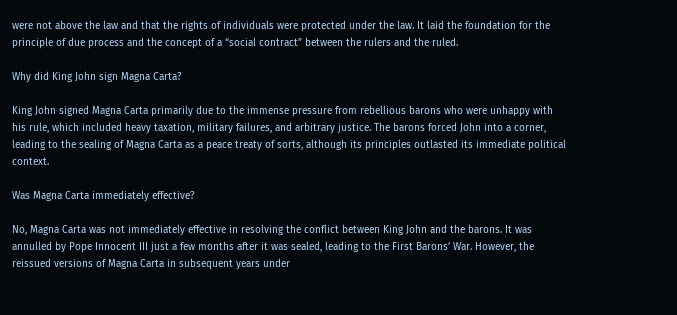were not above the law and that the rights of individuals were protected under the law. It laid the foundation for the principle of due process and the concept of a “social contract” between the rulers and the ruled.

Why did King John sign Magna Carta?

King John signed Magna Carta primarily due to the immense pressure from rebellious barons who were unhappy with his rule, which included heavy taxation, military failures, and arbitrary justice. The barons forced John into a corner, leading to the sealing of Magna Carta as a peace treaty of sorts, although its principles outlasted its immediate political context.

Was Magna Carta immediately effective?

No, Magna Carta was not immediately effective in resolving the conflict between King John and the barons. It was annulled by Pope Innocent III just a few months after it was sealed, leading to the First Barons’ War. However, the reissued versions of Magna Carta in subsequent years under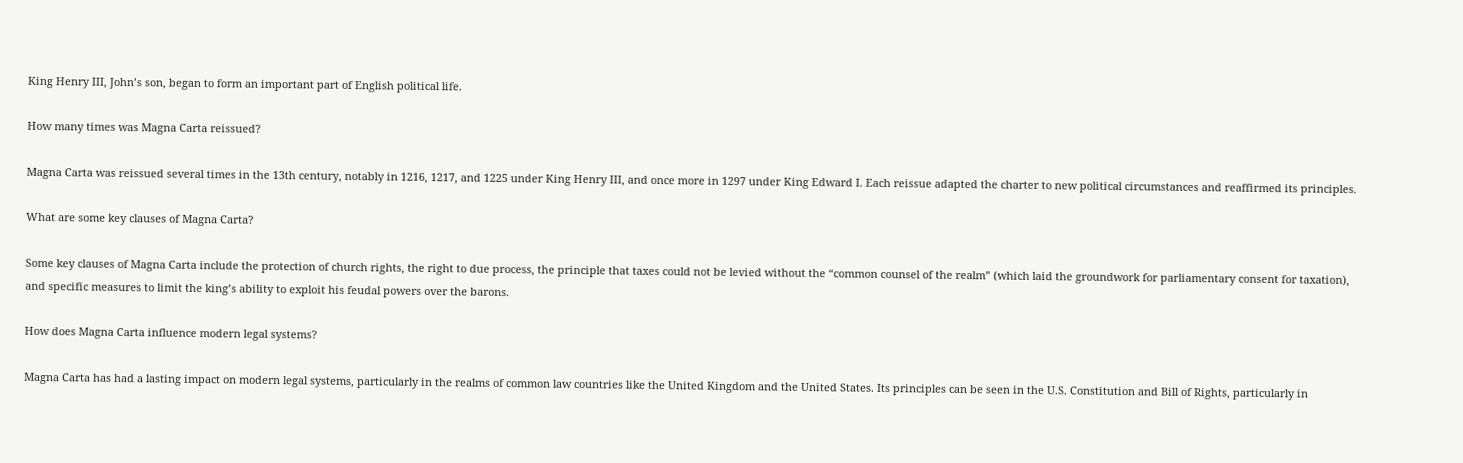King Henry III, John’s son, began to form an important part of English political life.

How many times was Magna Carta reissued?

Magna Carta was reissued several times in the 13th century, notably in 1216, 1217, and 1225 under King Henry III, and once more in 1297 under King Edward I. Each reissue adapted the charter to new political circumstances and reaffirmed its principles.

What are some key clauses of Magna Carta?

Some key clauses of Magna Carta include the protection of church rights, the right to due process, the principle that taxes could not be levied without the “common counsel of the realm” (which laid the groundwork for parliamentary consent for taxation), and specific measures to limit the king’s ability to exploit his feudal powers over the barons.

How does Magna Carta influence modern legal systems?

Magna Carta has had a lasting impact on modern legal systems, particularly in the realms of common law countries like the United Kingdom and the United States. Its principles can be seen in the U.S. Constitution and Bill of Rights, particularly in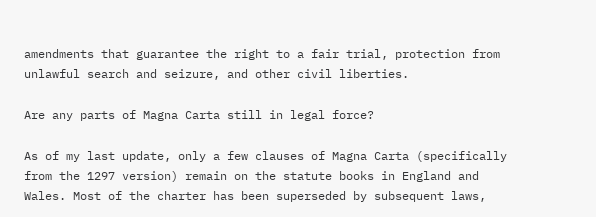amendments that guarantee the right to a fair trial, protection from unlawful search and seizure, and other civil liberties.

Are any parts of Magna Carta still in legal force?

As of my last update, only a few clauses of Magna Carta (specifically from the 1297 version) remain on the statute books in England and Wales. Most of the charter has been superseded by subsequent laws,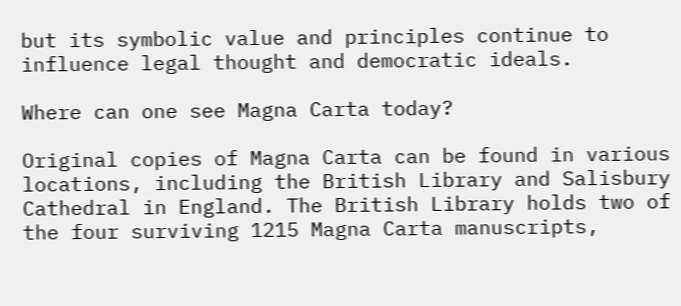but its symbolic value and principles continue to influence legal thought and democratic ideals.

Where can one see Magna Carta today?

Original copies of Magna Carta can be found in various locations, including the British Library and Salisbury Cathedral in England. The British Library holds two of the four surviving 1215 Magna Carta manuscripts,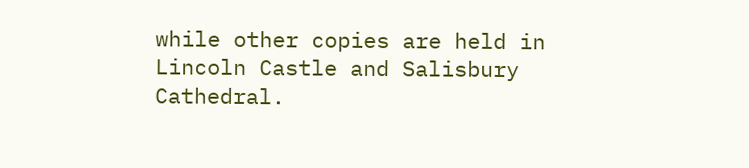while other copies are held in Lincoln Castle and Salisbury Cathedral.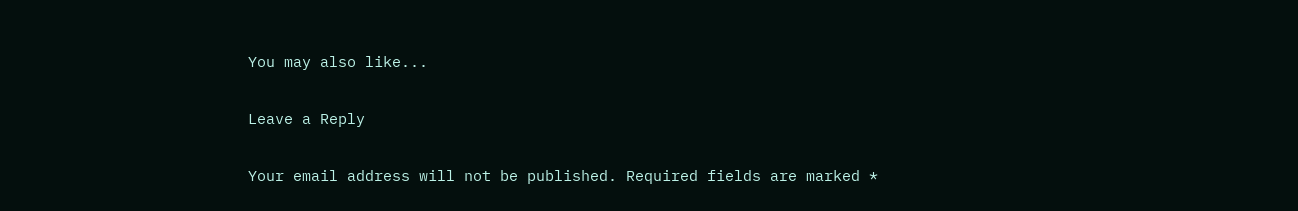You may also like...

Leave a Reply

Your email address will not be published. Required fields are marked *